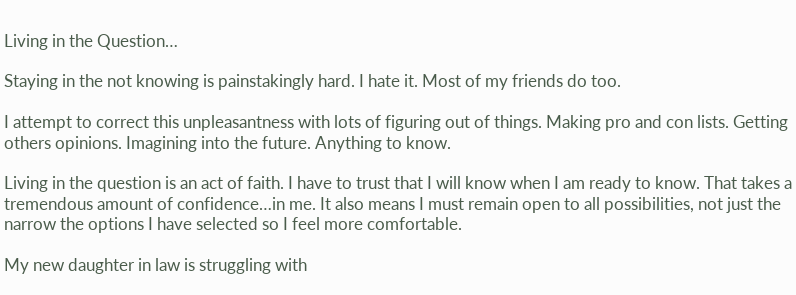Living in the Question…

Staying in the not knowing is painstakingly hard. I hate it. Most of my friends do too.

I attempt to correct this unpleasantness with lots of figuring out of things. Making pro and con lists. Getting others opinions. Imagining into the future. Anything to know.

Living in the question is an act of faith. I have to trust that I will know when I am ready to know. That takes a tremendous amount of confidence…in me. It also means I must remain open to all possibilities, not just the narrow the options I have selected so I feel more comfortable.

My new daughter in law is struggling with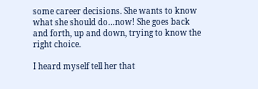some career decisions. She wants to know what she should do…now! She goes back and forth, up and down, trying to know the right choice.

I heard myself tell her that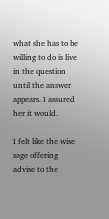what she has to be willing to do is live in the question until the answer appears. I assured her it would.

I felt like the wise sage offering advise to the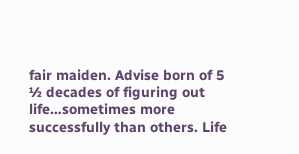fair maiden. Advise born of 5 ½ decades of figuring out life…sometimes more successfully than others. Life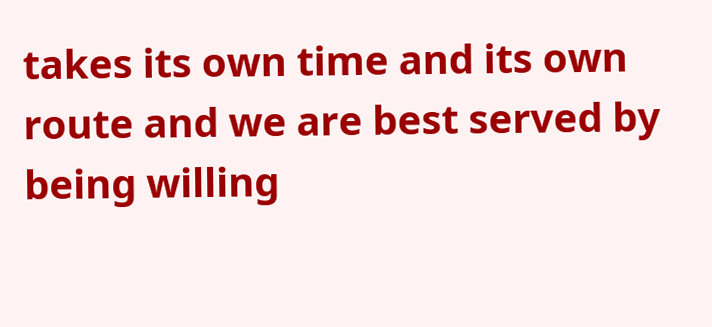takes its own time and its own route and we are best served by being willing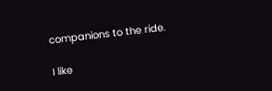companions to the ride.

I like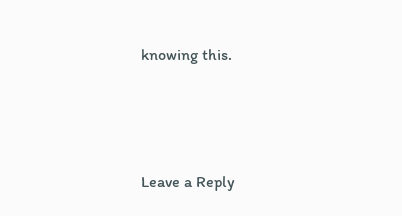knowing this.




Leave a Reply